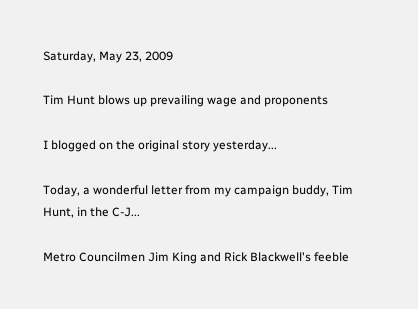Saturday, May 23, 2009

Tim Hunt blows up prevailing wage and proponents

I blogged on the original story yesterday...

Today, a wonderful letter from my campaign buddy, Tim Hunt, in the C-J...

Metro Councilmen Jim King and Rick Blackwell's feeble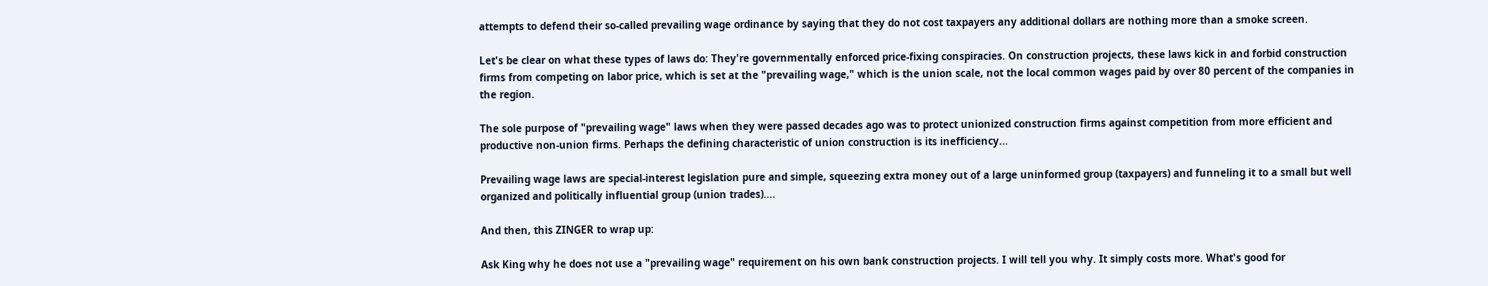attempts to defend their so-called prevailing wage ordinance by saying that they do not cost taxpayers any additional dollars are nothing more than a smoke screen.

Let's be clear on what these types of laws do: They're governmentally enforced price-fixing conspiracies. On construction projects, these laws kick in and forbid construction firms from competing on labor price, which is set at the "prevailing wage," which is the union scale, not the local common wages paid by over 80 percent of the companies in the region.

The sole purpose of "prevailing wage" laws when they were passed decades ago was to protect unionized construction firms against competition from more efficient and productive non-union firms. Perhaps the defining characteristic of union construction is its inefficiency...

Prevailing wage laws are special-interest legislation pure and simple, squeezing extra money out of a large uninformed group (taxpayers) and funneling it to a small but well organized and politically influential group (union trades)....

And then, this ZINGER to wrap up:

Ask King why he does not use a "prevailing wage" requirement on his own bank construction projects. I will tell you why. It simply costs more. What's good for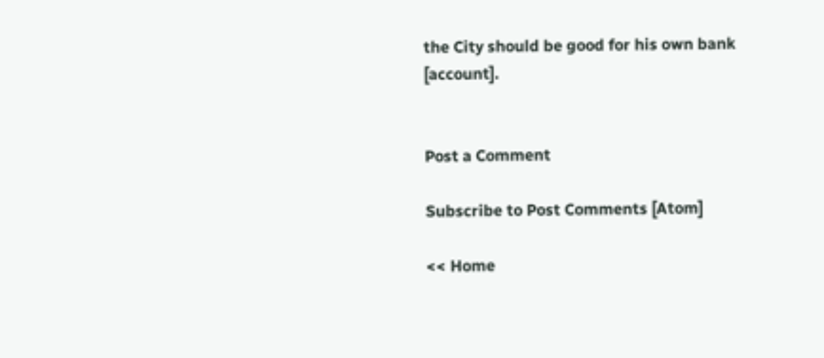the City should be good for his own bank [account].


Post a Comment

Subscribe to Post Comments [Atom]

<< Home